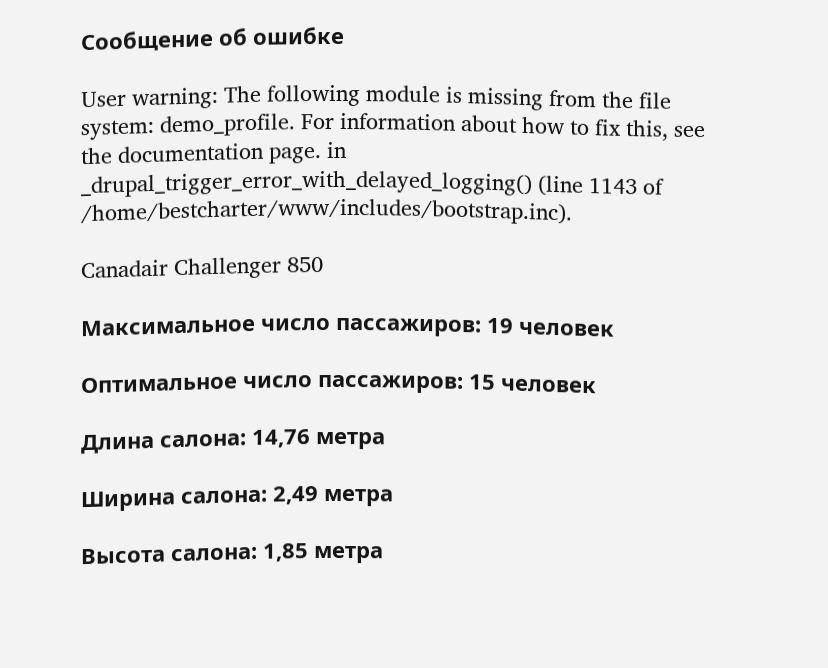Сообщение об ошибке

User warning: The following module is missing from the file system: demo_profile. For information about how to fix this, see the documentation page. in _drupal_trigger_error_with_delayed_logging() (line 1143 of /home/bestcharter/www/includes/bootstrap.inc).

Canadair Challenger 850

Максимальное число пассажиров: 19 человек

Оптимальное число пассажиров: 15 человек

Длина салона: 14,76 метра

Ширина салона: 2,49 метра

Высота салона: 1,85 метра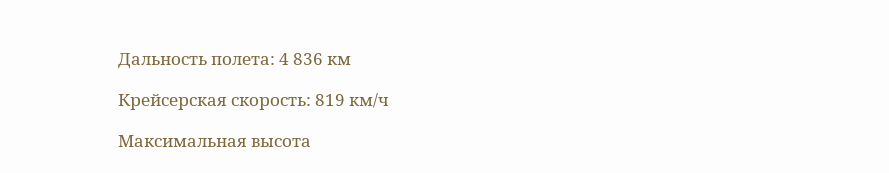Дальность полета: 4 836 км

Крейсерская скорость: 819 км/ч

Максимальная высота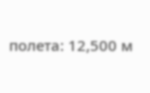полета: 12,500 м